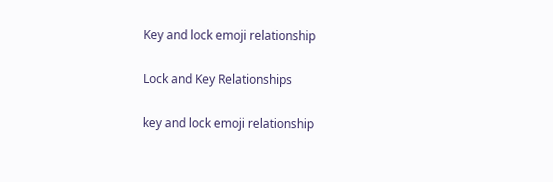Key and lock emoji relationship

Lock and Key Relationships

key and lock emoji relationship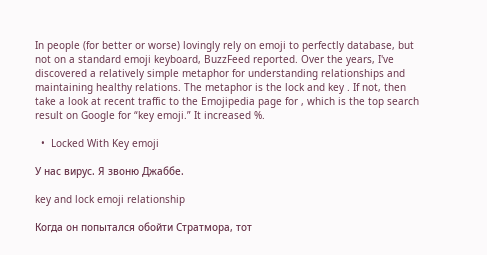In people (for better or worse) lovingly rely on emoji to perfectly database, but not on a standard emoji keyboard, BuzzFeed reported. Over the years, I've discovered a relatively simple metaphor for understanding relationships and maintaining healthy relations. The metaphor is the lock and key . If not, then take a look at recent traffic to the Emojipedia page for , which is the top search result on Google for “key emoji.” It increased %.

  •  Locked With Key emoji

У нас вирус. Я звоню Джаббе.

key and lock emoji relationship

Когда он попытался обойти Стратмора, тот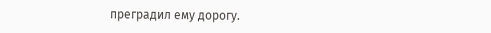преградил ему дорогу.